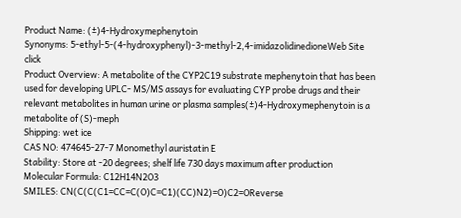Product Name: (±)4-Hydroxymephenytoin
Synonyms: 5-ethyl-5-(4-hydroxyphenyl)-3-methyl-2,4-imidazolidinedioneWeb Site click
Product Overview: A metabolite of the CYP2C19 substrate mephenytoin that has been used for developing UPLC- MS/MS assays for evaluating CYP probe drugs and their relevant metabolites in human urine or plasma samples(±)4-Hydroxymephenytoin is a metabolite of (S)-meph
Shipping: wet ice
CAS NO: 474645-27-7 Monomethyl auristatin E
Stability: Store at -20 degrees; shelf life 730 days maximum after production
Molecular Formula: C12H14N2O3
SMILES: CN(C(C(C1=CC=C(O)C=C1)(CC)N2)=O)C2=OReverse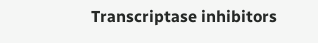Transcriptase inhibitors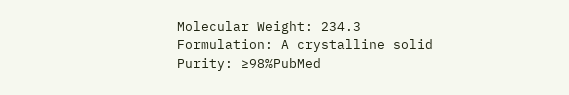Molecular Weight: 234.3
Formulation: A crystalline solid
Purity: ≥98%PubMed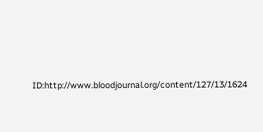ID:http://www.bloodjournal.org/content/127/13/1624